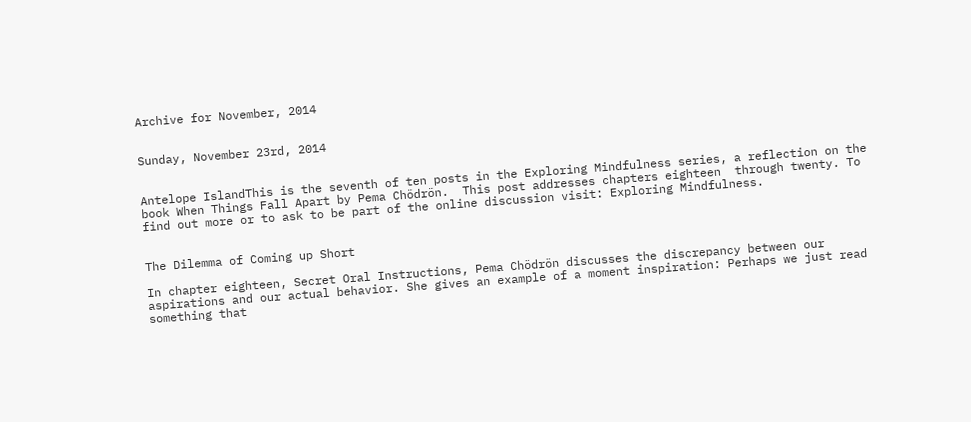Archive for November, 2014


Sunday, November 23rd, 2014


Antelope IslandThis is the seventh of ten posts in the Exploring Mindfulness series, a reflection on the book When Things Fall Apart by Pema Chödrön.  This post addresses chapters eighteen  through twenty. To find out more or to ask to be part of the online discussion visit: Exploring Mindfulness.


The Dilemma of Coming up Short

In chapter eighteen, Secret Oral Instructions, Pema Chödrön discusses the discrepancy between our aspirations and our actual behavior. She gives an example of a moment inspiration: Perhaps we just read something that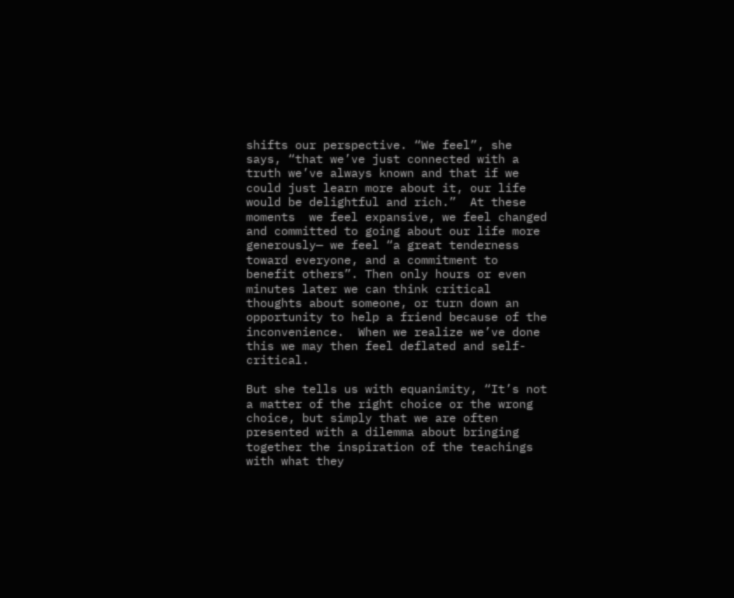shifts our perspective. “We feel”, she says, “that we’ve just connected with a truth we’ve always known and that if we could just learn more about it, our life would be delightful and rich.”  At these moments  we feel expansive, we feel changed and committed to going about our life more generously— we feel “a great tenderness toward everyone, and a commitment to benefit others”. Then only hours or even minutes later we can think critical thoughts about someone, or turn down an opportunity to help a friend because of the inconvenience.  When we realize we’ve done this we may then feel deflated and self-critical.

But she tells us with equanimity, “It’s not a matter of the right choice or the wrong choice, but simply that we are often presented with a dilemma about bringing together the inspiration of the teachings with what they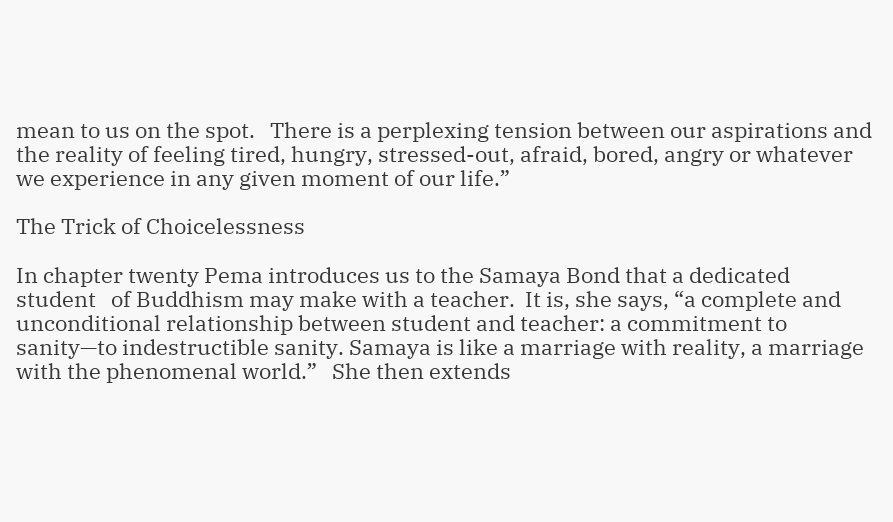mean to us on the spot.   There is a perplexing tension between our aspirations and the reality of feeling tired, hungry, stressed-out, afraid, bored, angry or whatever we experience in any given moment of our life.”

The Trick of Choicelessness

In chapter twenty Pema introduces us to the Samaya Bond that a dedicated student   of Buddhism may make with a teacher.  It is, she says, “a complete and unconditional relationship between student and teacher: a commitment to sanity—to indestructible sanity. Samaya is like a marriage with reality, a marriage with the phenomenal world.”   She then extends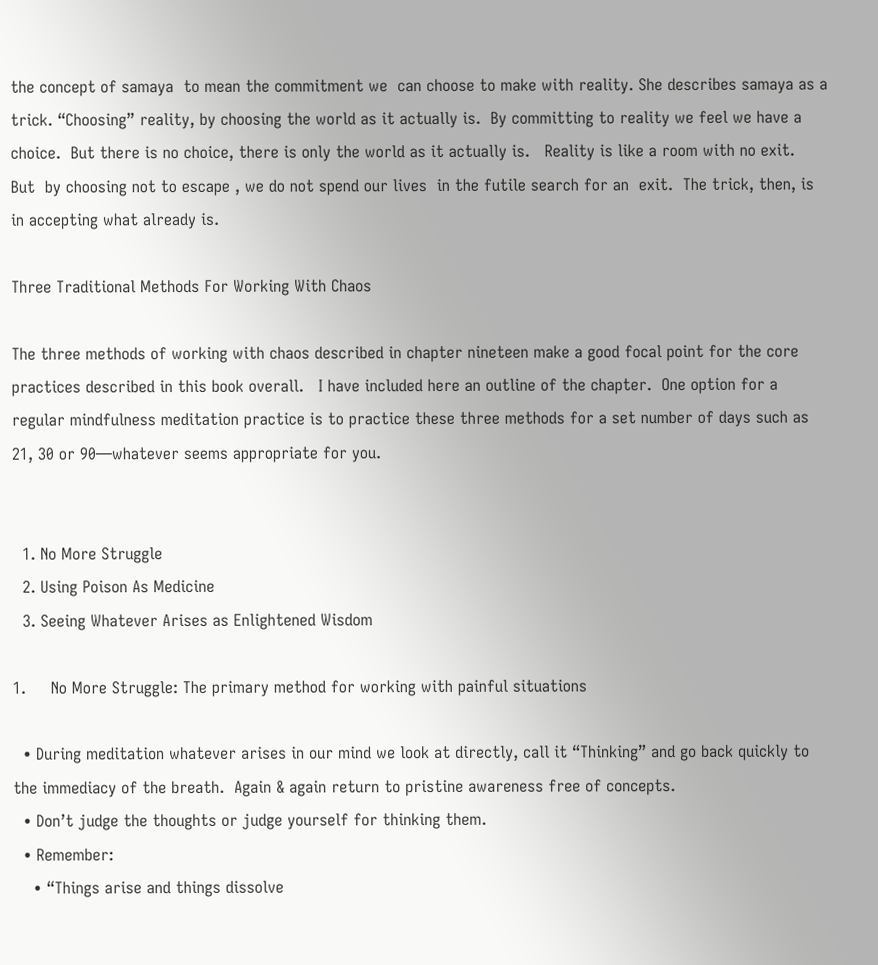the concept of samaya  to mean the commitment we  can choose to make with reality. She describes samaya as a trick. “Choosing” reality, by choosing the world as it actually is.  By committing to reality we feel we have a choice.  But there is no choice, there is only the world as it actually is.   Reality is like a room with no exit.  But  by choosing not to escape , we do not spend our lives  in the futile search for an  exit.  The trick, then, is in accepting what already is.

Three Traditional Methods For Working With Chaos

The three methods of working with chaos described in chapter nineteen make a good focal point for the core practices described in this book overall.   I have included here an outline of the chapter.  One option for a regular mindfulness meditation practice is to practice these three methods for a set number of days such as 21, 30 or 90—whatever seems appropriate for you.


  1. No More Struggle
  2. Using Poison As Medicine
  3. Seeing Whatever Arises as Enlightened Wisdom

1.     No More Struggle: The primary method for working with painful situations

  • During meditation whatever arises in our mind we look at directly, call it “Thinking” and go back quickly to the immediacy of the breath.  Again & again return to pristine awareness free of concepts.
  • Don’t judge the thoughts or judge yourself for thinking them.
  • Remember:
    • “Things arise and things dissolve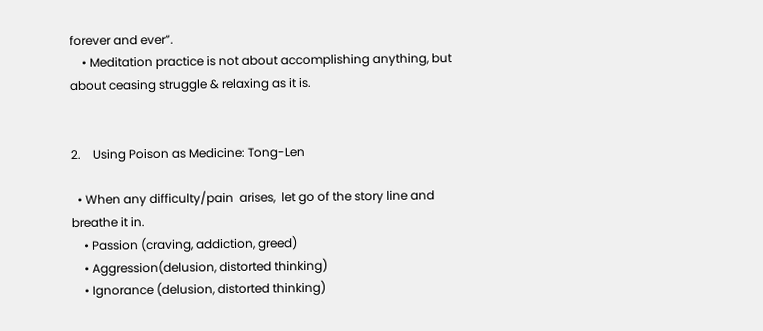forever and ever”.
    • Meditation practice is not about accomplishing anything, but about ceasing struggle & relaxing as it is.


2.    Using Poison as Medicine: Tong-Len

  • When any difficulty/pain  arises,  let go of the story line and breathe it in.
    • Passion (craving, addiction, greed)
    • Aggression(delusion, distorted thinking)
    • Ignorance (delusion, distorted thinking)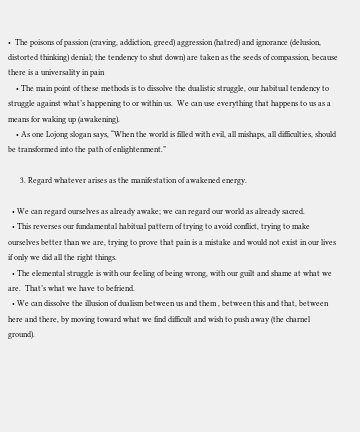•  The poisons of passion (craving, addiction, greed) aggression (hatred) and ignorance (delusion, distorted thinking) denial; the tendency to shut down) are taken as the seeds of compassion, because there is a universality in pain
    • The main point of these methods is to dissolve the dualistic struggle, our habitual tendency to struggle against what’s happening to or within us.  We can use everything that happens to us as a means for waking up (awakening).
    • As one Lojong slogan says, “When the world is filled with evil, all mishaps, all difficulties, should be transformed into the path of enlightenment.”

      3. Regard whatever arises as the manifestation of awakened energy.

  • We can regard ourselves as already awake; we can regard our world as already sacred.
  • This reverses our fundamental habitual pattern of trying to avoid conflict, trying to make ourselves better than we are, trying to prove that pain is a mistake and would not exist in our lives if only we did all the right things.
  • The elemental struggle is with our feeling of being wrong, with our guilt and shame at what we are.  That’s what we have to befriend.
  • We can dissolve the illusion of dualism between us and them , between this and that, between here and there, by moving toward what we find difficult and wish to push away (the charnel ground).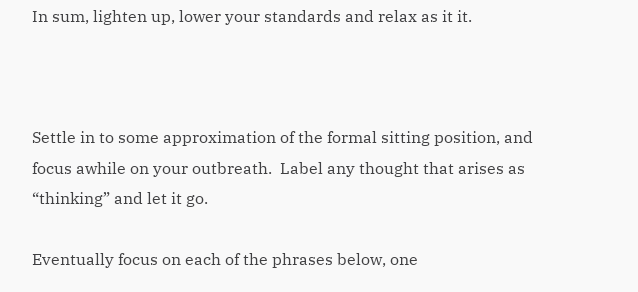In sum, lighten up, lower your standards and relax as it it.



Settle in to some approximation of the formal sitting position, and focus awhile on your outbreath.  Label any thought that arises as “thinking” and let it go.

Eventually focus on each of the phrases below, one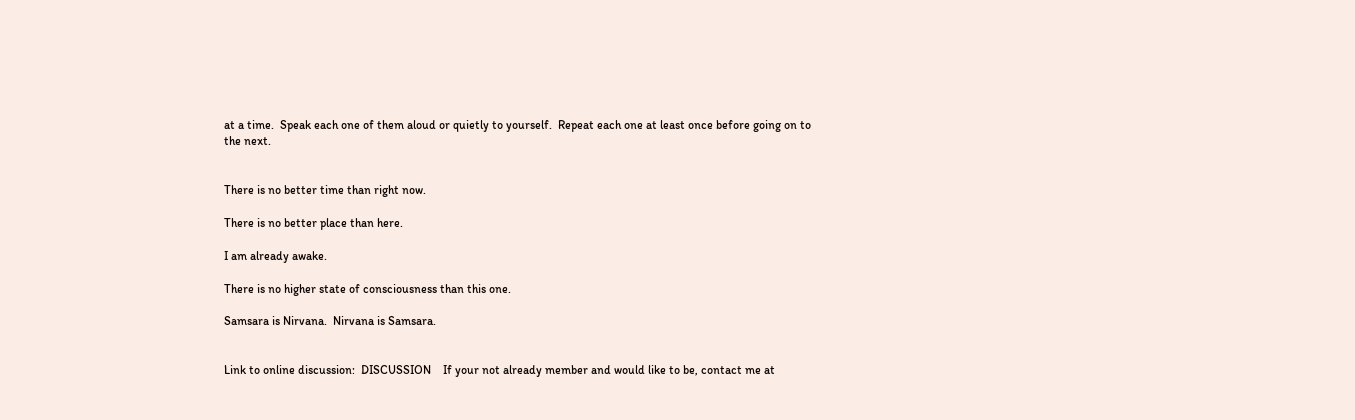at a time.  Speak each one of them aloud or quietly to yourself.  Repeat each one at least once before going on to the next.


There is no better time than right now.

There is no better place than here.

I am already awake.

There is no higher state of consciousness than this one.

Samsara is Nirvana.  Nirvana is Samsara.


Link to online discussion:  DISCUSSION    If your not already member and would like to be, contact me at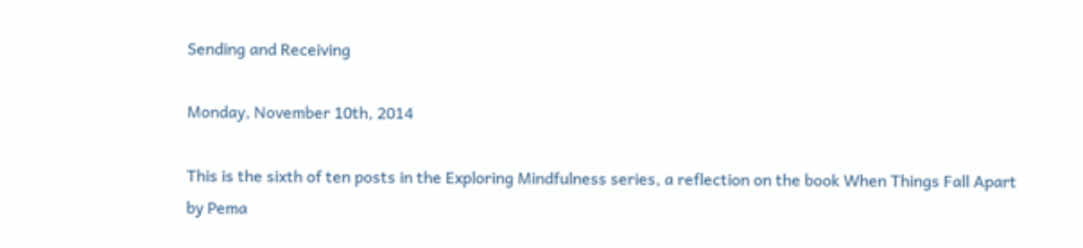Sending and Receiving

Monday, November 10th, 2014

This is the sixth of ten posts in the Exploring Mindfulness series, a reflection on the book When Things Fall Apart by Pema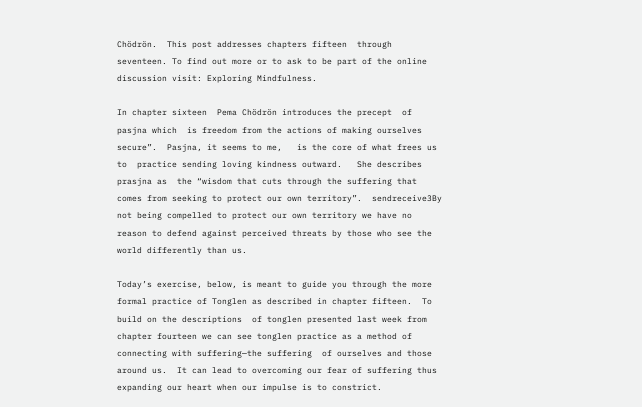Chödrön.  This post addresses chapters fifteen  through seventeen. To find out more or to ask to be part of the online discussion visit: Exploring Mindfulness.

In chapter sixteen  Pema Chödrön introduces the precept  of pasjna which  is freedom from the actions of making ourselves secure”.  Pasjna, it seems to me,   is the core of what frees us to  practice sending loving kindness outward.   She describes prasjna as  the “wisdom that cuts through the suffering that comes from seeking to protect our own territory”.  sendreceive3By not being compelled to protect our own territory we have no reason to defend against perceived threats by those who see the world differently than us.

Today’s exercise, below, is meant to guide you through the more formal practice of Tonglen as described in chapter fifteen.  To build on the descriptions  of tonglen presented last week from  chapter fourteen we can see tonglen practice as a method of connecting with suffering—the suffering  of ourselves and those around us.  It can lead to overcoming our fear of suffering thus expanding our heart when our impulse is to constrict.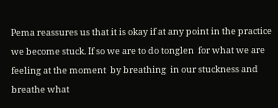Pema reassures us that it is okay if at any point in the practice we become stuck. If so we are to do tonglen  for what we are feeling at the moment  by breathing  in our stuckness and breathe what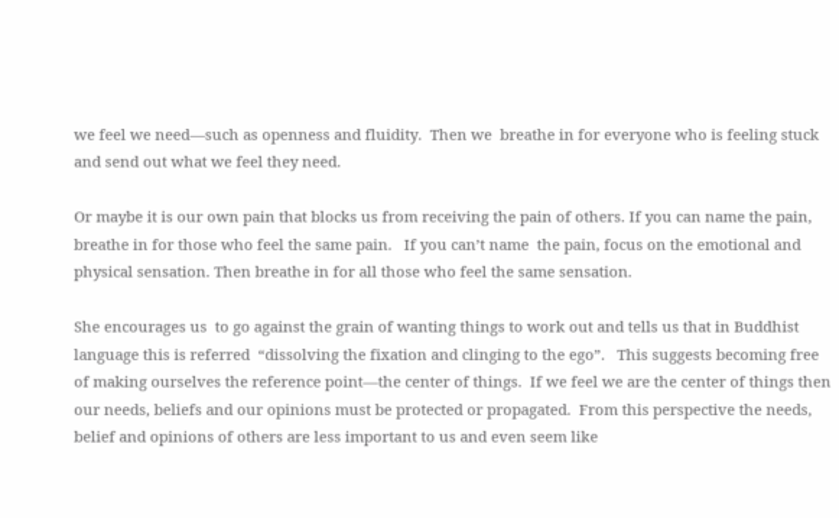we feel we need—such as openness and fluidity.  Then we  breathe in for everyone who is feeling stuck and send out what we feel they need.

Or maybe it is our own pain that blocks us from receiving the pain of others. If you can name the pain, breathe in for those who feel the same pain.   If you can’t name  the pain, focus on the emotional and physical sensation. Then breathe in for all those who feel the same sensation.

She encourages us  to go against the grain of wanting things to work out and tells us that in Buddhist language this is referred  “dissolving the fixation and clinging to the ego”.   This suggests becoming free of making ourselves the reference point—the center of things.  If we feel we are the center of things then our needs, beliefs and our opinions must be protected or propagated.  From this perspective the needs, belief and opinions of others are less important to us and even seem like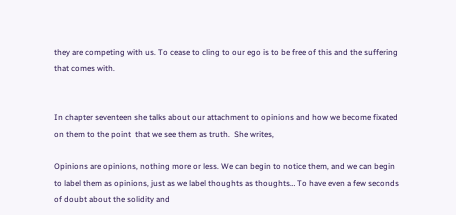they are competing with us. To cease to cling to our ego is to be free of this and the suffering that comes with.


In chapter seventeen she talks about our attachment to opinions and how we become fixated on them to the point  that we see them as truth.  She writes,

Opinions are opinions, nothing more or less. We can begin to notice them, and we can begin to label them as opinions, just as we label thoughts as thoughts… To have even a few seconds of doubt about the solidity and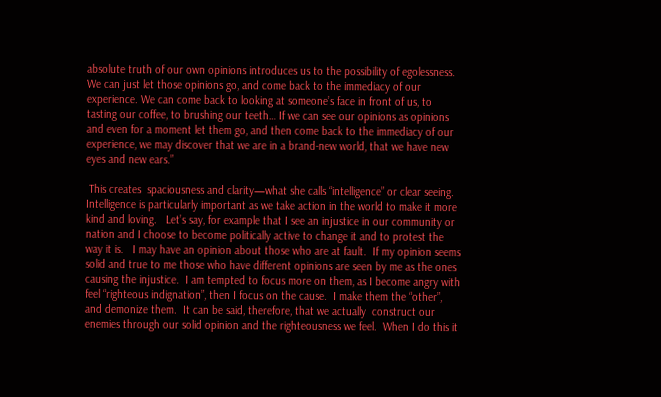absolute truth of our own opinions introduces us to the possibility of egolessness.
We can just let those opinions go, and come back to the immediacy of our experience. We can come back to looking at someone’s face in front of us, to tasting our coffee, to brushing our teeth… If we can see our opinions as opinions and even for a moment let them go, and then come back to the immediacy of our experience, we may discover that we are in a brand-new world, that we have new eyes and new ears.”

 This creates  spaciousness and clarity—what she calls “intelligence” or clear seeing.  Intelligence is particularly important as we take action in the world to make it more kind and loving.   Let’s say, for example that I see an injustice in our community or nation and I choose to become politically active to change it and to protest the way it is.   I may have an opinion about those who are at fault.  If my opinion seems solid and true to me those who have different opinions are seen by me as the ones causing the injustice.  I am tempted to focus more on them, as I become angry with feel “righteous indignation”, then I focus on the cause.  I make them the “other”, and demonize them.  It can be said, therefore, that we actually  construct our enemies through our solid opinion and the righteousness we feel.  When I do this it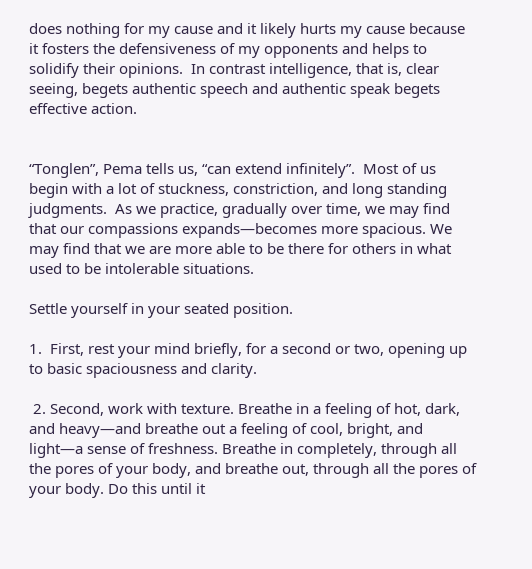does nothing for my cause and it likely hurts my cause because it fosters the defensiveness of my opponents and helps to solidify their opinions.  In contrast intelligence, that is, clear seeing, begets authentic speech and authentic speak begets effective action.


“Tonglen”, Pema tells us, “can extend infinitely”.  Most of us begin with a lot of stuckness, constriction, and long standing judgments.  As we practice, gradually over time, we may find that our compassions expands—becomes more spacious. We may find that we are more able to be there for others in what used to be intolerable situations.

Settle yourself in your seated position.

1.  First, rest your mind briefly, for a second or two, opening up to basic spaciousness and clarity.

 2. Second, work with texture. Breathe in a feeling of hot, dark, and heavy—and breathe out a feeling of cool, bright, and light—a sense of freshness. Breathe in completely, through all the pores of your body, and breathe out, through all the pores of your body. Do this until it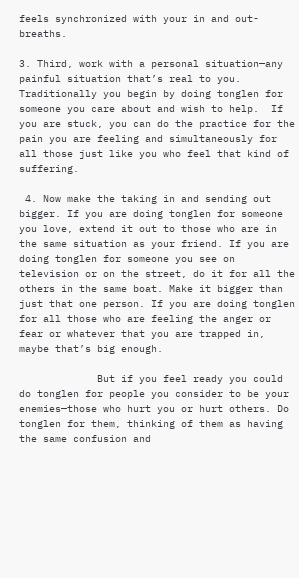feels synchronized with your in and out-breaths.

3. Third, work with a personal situation—any painful situation that’s real to you. Traditionally you begin by doing tonglen for someone you care about and wish to help.  If you are stuck, you can do the practice for the pain you are feeling and simultaneously for all those just like you who feel that kind of suffering.

 4. Now make the taking in and sending out bigger. If you are doing tonglen for someone you love, extend it out to those who are in the same situation as your friend. If you are doing tonglen for someone you see on television or on the street, do it for all the others in the same boat. Make it bigger than just that one person. If you are doing tonglen for all those who are feeling the anger or fear or whatever that you are trapped in, maybe that’s big enough.

             But if you feel ready you could do tonglen for people you consider to be your enemies—those who hurt you or hurt others. Do tonglen for them, thinking of them as having the same confusion and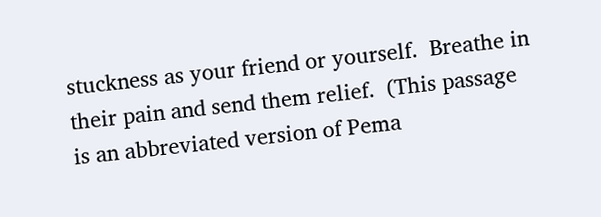stuckness as your friend or yourself.  Breathe in their pain and send them relief.  (This passage is an abbreviated version of Pema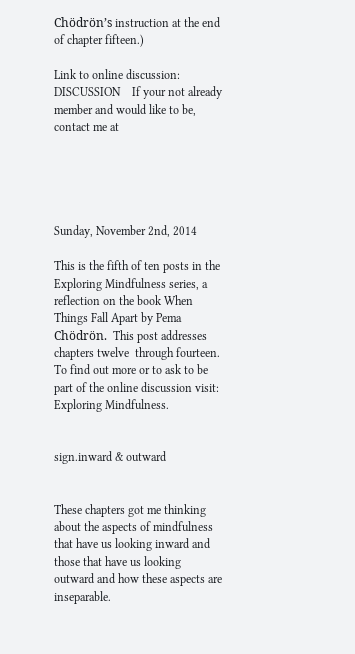Chödrön’s instruction at the end of chapter fifteen.)

Link to online discussion:  DISCUSSION    If your not already member and would like to be, contact me at





Sunday, November 2nd, 2014

This is the fifth of ten posts in the Exploring Mindfulness series, a reflection on the book When Things Fall Apart by Pema Chödrön.  This post addresses chapters twelve  through fourteen. To find out more or to ask to be part of the online discussion visit: Exploring Mindfulness.


sign.inward & outward


These chapters got me thinking about the aspects of mindfulness that have us looking inward and those that have us looking outward and how these aspects are inseparable.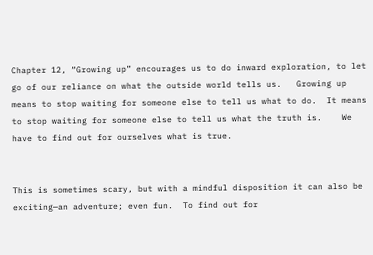Chapter 12, “Growing up” encourages us to do inward exploration, to let go of our reliance on what the outside world tells us.   Growing up means to stop waiting for someone else to tell us what to do.  It means to stop waiting for someone else to tell us what the truth is.    We have to find out for ourselves what is true.


This is sometimes scary, but with a mindful disposition it can also be exciting—an adventure; even fun.  To find out for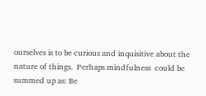ourselves is to be curious and inquisitive about the nature of things.  Perhaps mindfulness  could be summed up as: Be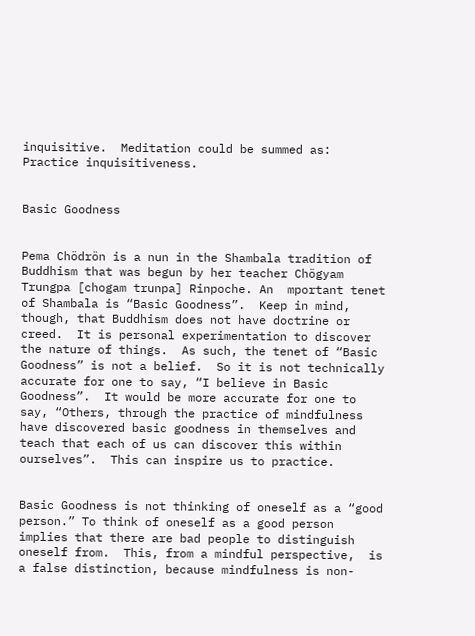inquisitive.  Meditation could be summed as: Practice inquisitiveness.


Basic Goodness


Pema Chödrön is a nun in the Shambala tradition of Buddhism that was begun by her teacher Chögyam Trungpa [chogam trunpa] Rinpoche. An  mportant tenet of Shambala is “Basic Goodness”.  Keep in mind, though, that Buddhism does not have doctrine or creed.  It is personal experimentation to discover the nature of things.  As such, the tenet of “Basic Goodness” is not a belief.  So it is not technically accurate for one to say, “I believe in Basic Goodness”.  It would be more accurate for one to say, “Others, through the practice of mindfulness have discovered basic goodness in themselves and teach that each of us can discover this within ourselves”.  This can inspire us to practice.


Basic Goodness is not thinking of oneself as a “good person.” To think of oneself as a good person implies that there are bad people to distinguish oneself from.  This, from a mindful perspective,  is a false distinction, because mindfulness is non-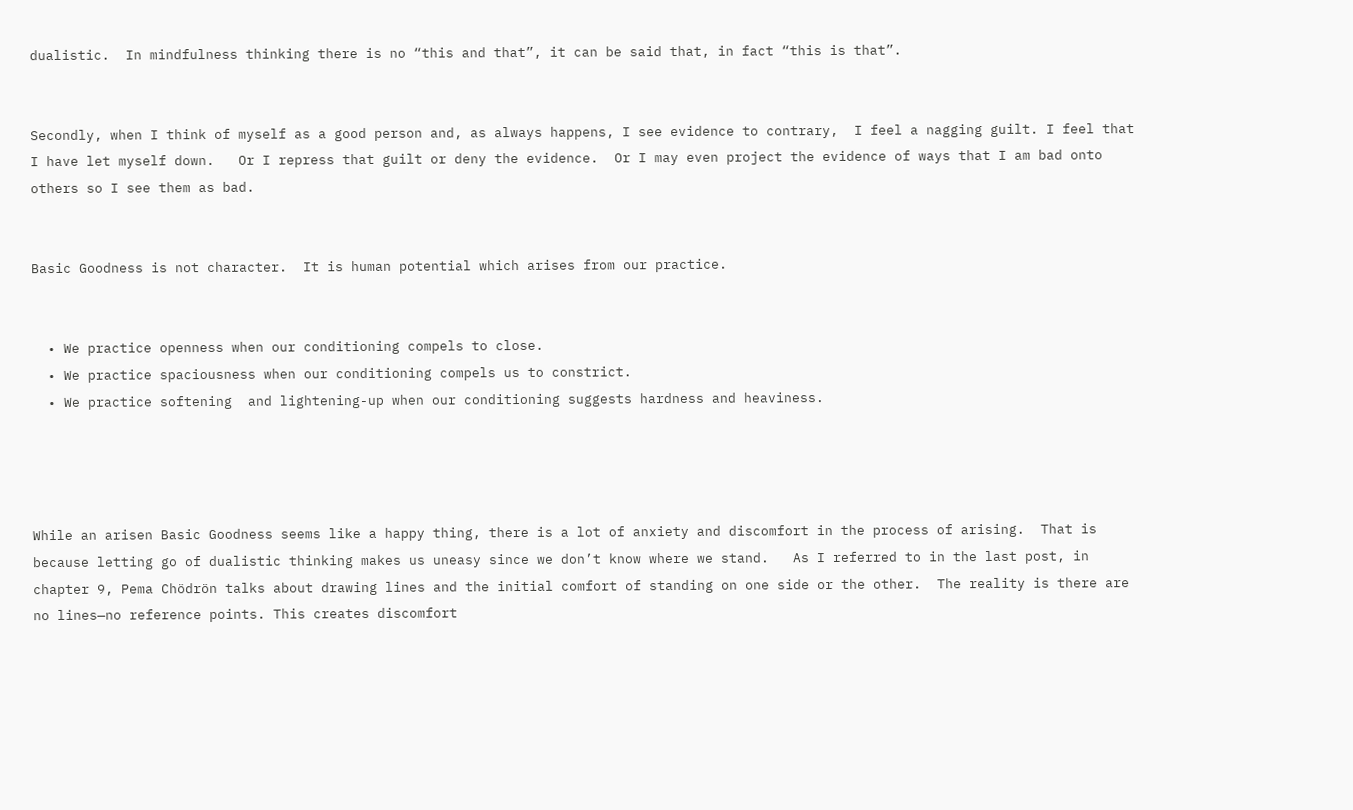dualistic.  In mindfulness thinking there is no “this and that”, it can be said that, in fact “this is that”.


Secondly, when I think of myself as a good person and, as always happens, I see evidence to contrary,  I feel a nagging guilt. I feel that I have let myself down.   Or I repress that guilt or deny the evidence.  Or I may even project the evidence of ways that I am bad onto others so I see them as bad.


Basic Goodness is not character.  It is human potential which arises from our practice.


  • We practice openness when our conditioning compels to close.
  • We practice spaciousness when our conditioning compels us to constrict.
  • We practice softening  and lightening-up when our conditioning suggests hardness and heaviness.




While an arisen Basic Goodness seems like a happy thing, there is a lot of anxiety and discomfort in the process of arising.  That is because letting go of dualistic thinking makes us uneasy since we don’t know where we stand.   As I referred to in the last post, in chapter 9, Pema Chödrön talks about drawing lines and the initial comfort of standing on one side or the other.  The reality is there are no lines—no reference points. This creates discomfort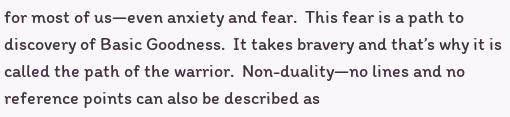for most of us—even anxiety and fear.  This fear is a path to discovery of Basic Goodness.  It takes bravery and that’s why it is called the path of the warrior.  Non-duality—no lines and no reference points can also be described as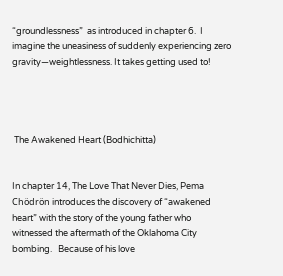“groundlessness”  as introduced in chapter 6.  I imagine the uneasiness of suddenly experiencing zero gravity—weightlessness. It takes getting used to!




 The Awakened Heart (Bodhichitta)


In chapter 14, The Love That Never Dies, Pema Chödrön introduces the discovery of “awakened heart” with the story of the young father who witnessed the aftermath of the Oklahoma City bombing.   Because of his love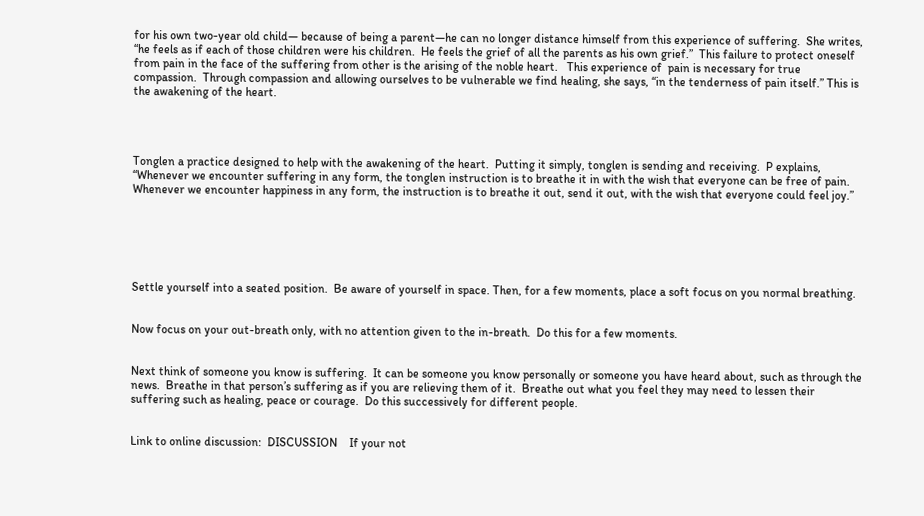for his own two-year old child— because of being a parent—he can no longer distance himself from this experience of suffering.  She writes, “he feels as if each of those children were his children.  He feels the grief of all the parents as his own grief.”  This failure to protect oneself from pain in the face of the suffering from other is the arising of the noble heart.   This experience of  pain is necessary for true compassion.  Through compassion and allowing ourselves to be vulnerable we find healing, she says, “in the tenderness of pain itself.” This is the awakening of the heart.




Tonglen a practice designed to help with the awakening of the heart.  Putting it simply, tonglen is sending and receiving.  P explains, “Whenever we encounter suffering in any form, the tonglen instruction is to breathe it in with the wish that everyone can be free of pain.  Whenever we encounter happiness in any form, the instruction is to breathe it out, send it out, with the wish that everyone could feel joy.”






Settle yourself into a seated position.  Be aware of yourself in space. Then, for a few moments, place a soft focus on you normal breathing.


Now focus on your out-breath only, with no attention given to the in-breath.  Do this for a few moments.


Next think of someone you know is suffering.  It can be someone you know personally or someone you have heard about, such as through the news.  Breathe in that person’s suffering as if you are relieving them of it.  Breathe out what you feel they may need to lessen their suffering such as healing, peace or courage.  Do this successively for different people.


Link to online discussion:  DISCUSSION    If your not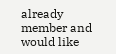already member and would like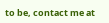to be, contact me at